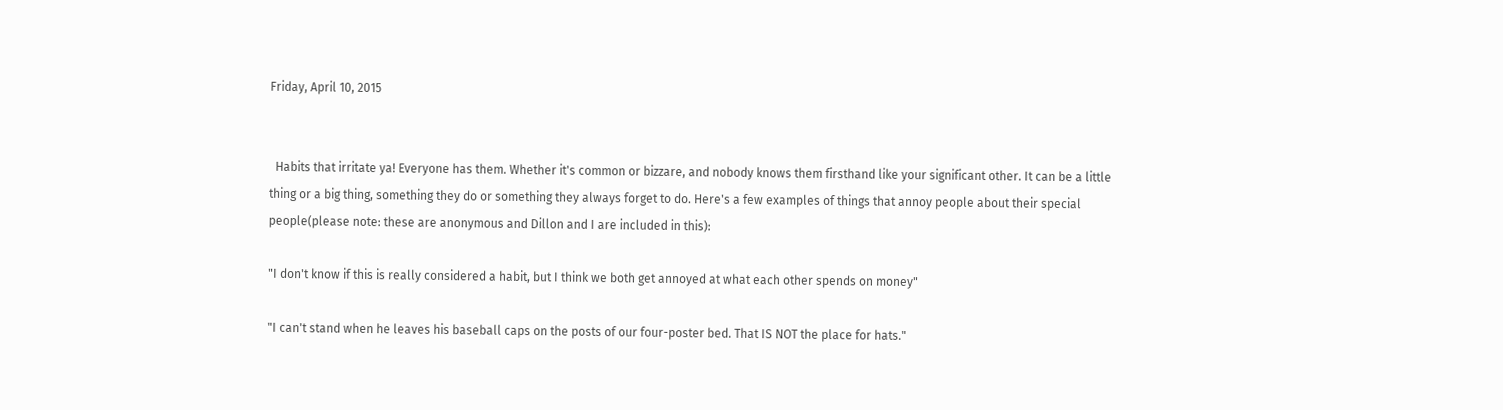Friday, April 10, 2015


  Habits that irritate ya! Everyone has them. Whether it's common or bizzare, and nobody knows them firsthand like your significant other. It can be a little thing or a big thing, something they do or something they always forget to do. Here's a few examples of things that annoy people about their special people(please note: these are anonymous and Dillon and I are included in this):

"I don't know if this is really considered a habit, but I think we both get annoyed at what each other spends on money"

"I can't stand when he leaves his baseball caps on the posts of our four-poster bed. That IS NOT the place for hats."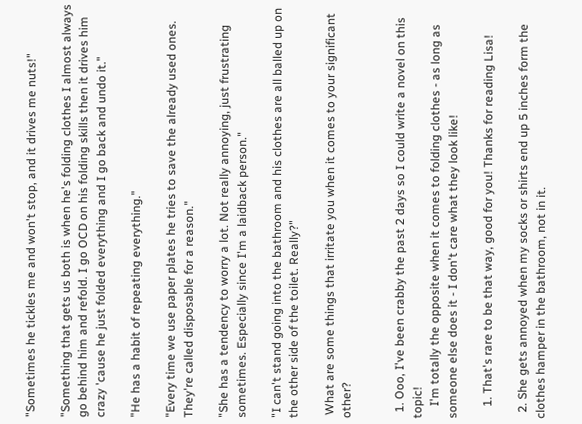"Sometimes he tickles me and won't stop, and it drives me nuts!"

"Something that gets us both is when he's folding clothes I almost always go behind him and refold. I go OCD on his folding skills then it drives him crazy 'cause he just folded everything and I go back and undo it."

"He has a habit of repeating everything."

"Every time we use paper plates he tries to save the already used ones. They're called disposable for a reason."

"She has a tendency to worry a lot. Not really annoying, just frustrating sometimes. Especially since I'm a laidback person."

"I can't stand going into the bathroom and his clothes are all balled up on the other side of the toilet. Really?"

 What are some things that irritate you when it comes to your significant other?


  1. Ooo, I've been crabby the past 2 days so I could write a novel on this topic!
    I'm totally the opposite when it comes to folding clothes - as long as someone else does it - I don't care what they look like!

    1. That's rare to be that way, good for you! Thanks for reading Lisa!

  2. She gets annoyed when my socks or shirts end up 5 inches form the clothes hamper in the bathroom, not in it.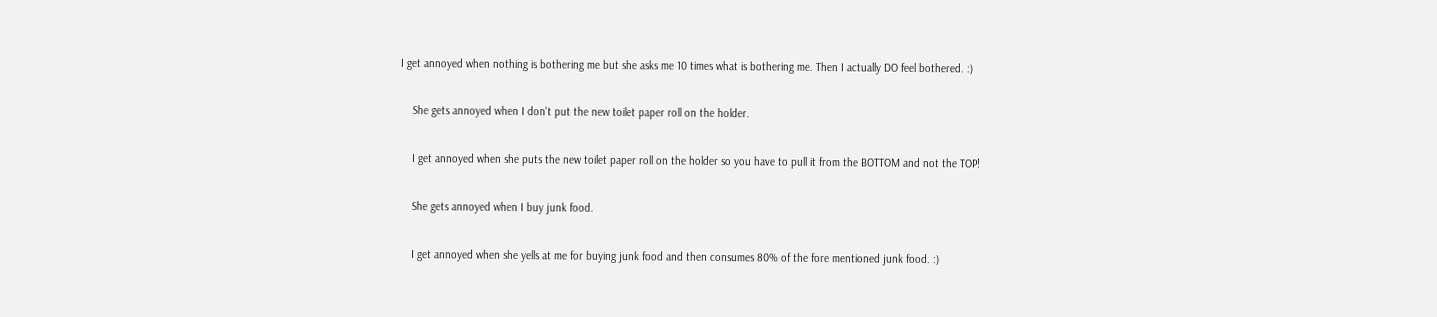I get annoyed when nothing is bothering me but she asks me 10 times what is bothering me. Then I actually DO feel bothered. :)

    She gets annoyed when I don't put the new toilet paper roll on the holder.

    I get annoyed when she puts the new toilet paper roll on the holder so you have to pull it from the BOTTOM and not the TOP!

    She gets annoyed when I buy junk food.

    I get annoyed when she yells at me for buying junk food and then consumes 80% of the fore mentioned junk food. :)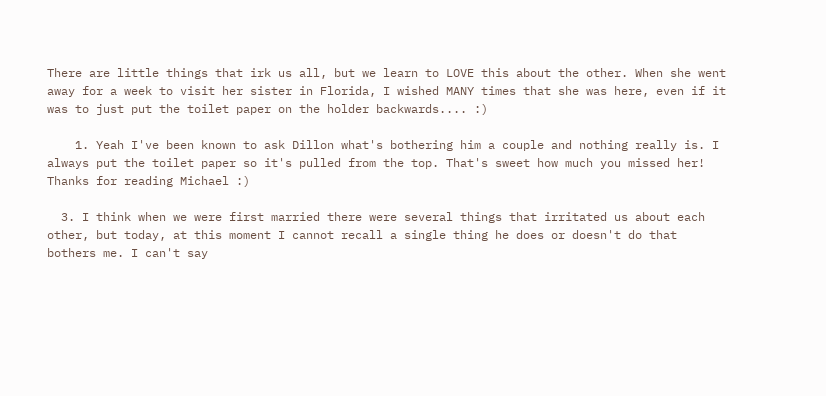There are little things that irk us all, but we learn to LOVE this about the other. When she went away for a week to visit her sister in Florida, I wished MANY times that she was here, even if it was to just put the toilet paper on the holder backwards.... :)

    1. Yeah I've been known to ask Dillon what's bothering him a couple and nothing really is. I always put the toilet paper so it's pulled from the top. That's sweet how much you missed her! Thanks for reading Michael :)

  3. I think when we were first married there were several things that irritated us about each other, but today, at this moment I cannot recall a single thing he does or doesn't do that bothers me. I can't say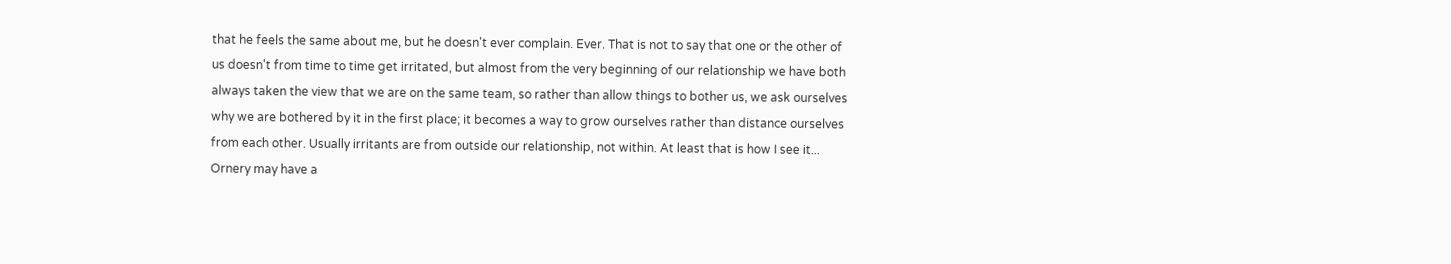that he feels the same about me, but he doesn't ever complain. Ever. That is not to say that one or the other of us doesn't from time to time get irritated, but almost from the very beginning of our relationship we have both always taken the view that we are on the same team, so rather than allow things to bother us, we ask ourselves why we are bothered by it in the first place; it becomes a way to grow ourselves rather than distance ourselves from each other. Usually irritants are from outside our relationship, not within. At least that is how I see it... Ornery may have a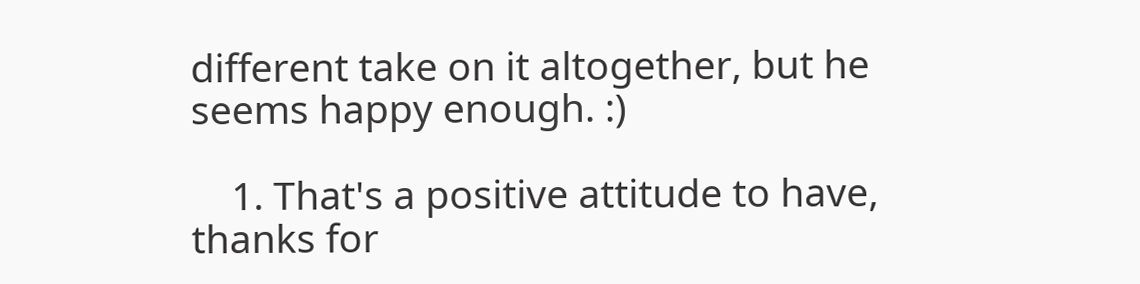different take on it altogether, but he seems happy enough. :)

    1. That's a positive attitude to have, thanks for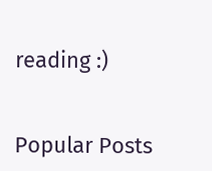reading :)


Popular Posts